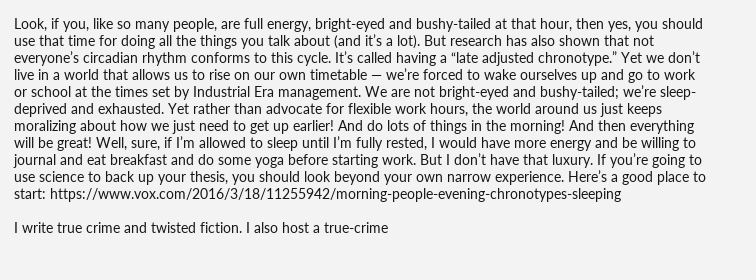Look, if you, like so many people, are full energy, bright-eyed and bushy-tailed at that hour, then yes, you should use that time for doing all the things you talk about (and it’s a lot). But research has also shown that not everyone’s circadian rhythm conforms to this cycle. It’s called having a “late adjusted chronotype.” Yet we don’t live in a world that allows us to rise on our own timetable — we’re forced to wake ourselves up and go to work or school at the times set by Industrial Era management. We are not bright-eyed and bushy-tailed; we’re sleep-deprived and exhausted. Yet rather than advocate for flexible work hours, the world around us just keeps moralizing about how we just need to get up earlier! And do lots of things in the morning! And then everything will be great! Well, sure, if I’m allowed to sleep until I’m fully rested, I would have more energy and be willing to journal and eat breakfast and do some yoga before starting work. But I don’t have that luxury. If you’re going to use science to back up your thesis, you should look beyond your own narrow experience. Here’s a good place to start: https://www.vox.com/2016/3/18/11255942/morning-people-evening-chronotypes-sleeping

I write true crime and twisted fiction. I also host a true-crime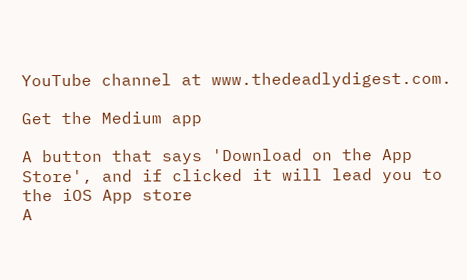YouTube channel at www.thedeadlydigest.com.

Get the Medium app

A button that says 'Download on the App Store', and if clicked it will lead you to the iOS App store
A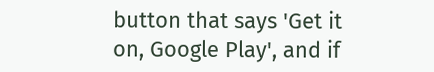button that says 'Get it on, Google Play', and if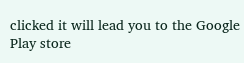clicked it will lead you to the Google Play store